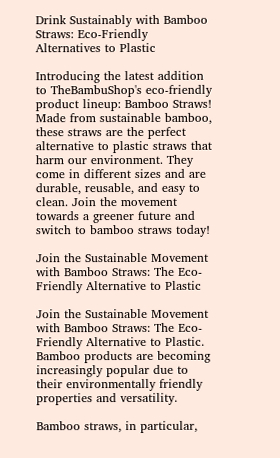Drink Sustainably with Bamboo Straws: Eco-Friendly Alternatives to Plastic

Introducing the latest addition to TheBambuShop's eco-friendly product lineup: Bamboo Straws! Made from sustainable bamboo, these straws are the perfect alternative to plastic straws that harm our environment. They come in different sizes and are durable, reusable, and easy to clean. Join the movement towards a greener future and switch to bamboo straws today!

Join the Sustainable Movement with Bamboo Straws: The Eco-Friendly Alternative to Plastic

Join the Sustainable Movement with Bamboo Straws: The Eco-Friendly Alternative to Plastic. Bamboo products are becoming increasingly popular due to their environmentally friendly properties and versatility.

Bamboo straws, in particular,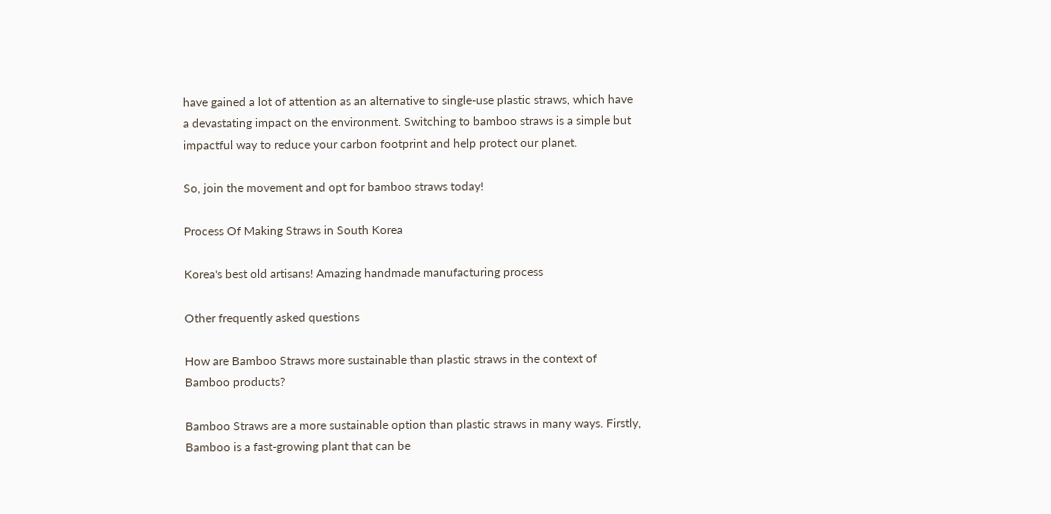have gained a lot of attention as an alternative to single-use plastic straws, which have a devastating impact on the environment. Switching to bamboo straws is a simple but impactful way to reduce your carbon footprint and help protect our planet.

So, join the movement and opt for bamboo straws today!

Process Of Making Straws in South Korea

Korea's best old artisans! Amazing handmade manufacturing process

Other frequently asked questions

How are Bamboo Straws more sustainable than plastic straws in the context of Bamboo products?

Bamboo Straws are a more sustainable option than plastic straws in many ways. Firstly, Bamboo is a fast-growing plant that can be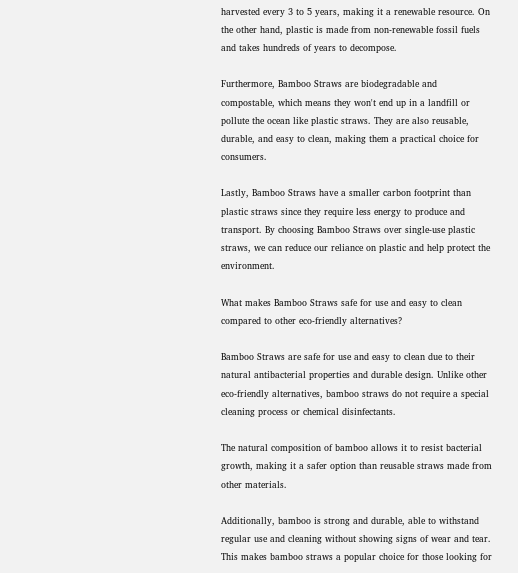harvested every 3 to 5 years, making it a renewable resource. On the other hand, plastic is made from non-renewable fossil fuels and takes hundreds of years to decompose.

Furthermore, Bamboo Straws are biodegradable and compostable, which means they won't end up in a landfill or pollute the ocean like plastic straws. They are also reusable, durable, and easy to clean, making them a practical choice for consumers.

Lastly, Bamboo Straws have a smaller carbon footprint than plastic straws since they require less energy to produce and transport. By choosing Bamboo Straws over single-use plastic straws, we can reduce our reliance on plastic and help protect the environment.

What makes Bamboo Straws safe for use and easy to clean compared to other eco-friendly alternatives?

Bamboo Straws are safe for use and easy to clean due to their natural antibacterial properties and durable design. Unlike other eco-friendly alternatives, bamboo straws do not require a special cleaning process or chemical disinfectants.

The natural composition of bamboo allows it to resist bacterial growth, making it a safer option than reusable straws made from other materials.

Additionally, bamboo is strong and durable, able to withstand regular use and cleaning without showing signs of wear and tear. This makes bamboo straws a popular choice for those looking for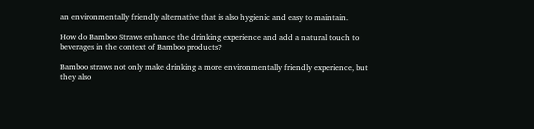an environmentally friendly alternative that is also hygienic and easy to maintain.

How do Bamboo Straws enhance the drinking experience and add a natural touch to beverages in the context of Bamboo products?

Bamboo straws not only make drinking a more environmentally friendly experience, but they also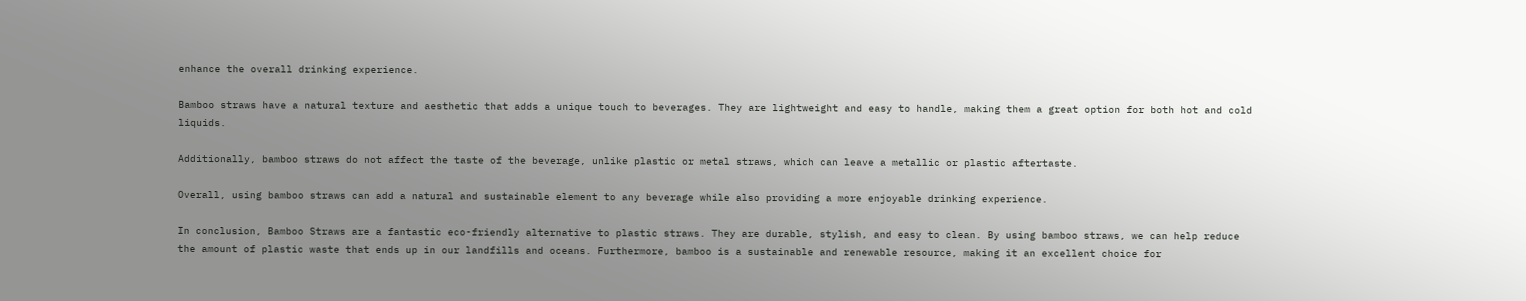enhance the overall drinking experience.

Bamboo straws have a natural texture and aesthetic that adds a unique touch to beverages. They are lightweight and easy to handle, making them a great option for both hot and cold liquids.

Additionally, bamboo straws do not affect the taste of the beverage, unlike plastic or metal straws, which can leave a metallic or plastic aftertaste.

Overall, using bamboo straws can add a natural and sustainable element to any beverage while also providing a more enjoyable drinking experience.

In conclusion, Bamboo Straws are a fantastic eco-friendly alternative to plastic straws. They are durable, stylish, and easy to clean. By using bamboo straws, we can help reduce the amount of plastic waste that ends up in our landfills and oceans. Furthermore, bamboo is a sustainable and renewable resource, making it an excellent choice for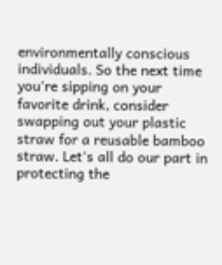environmentally conscious individuals. So the next time you're sipping on your favorite drink, consider swapping out your plastic straw for a reusable bamboo straw. Let's all do our part in protecting the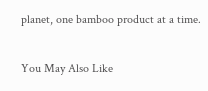planet, one bamboo product at a time.

You May Also Like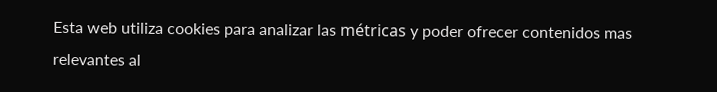Esta web utiliza cookies para analizar las métricas y poder ofrecer contenidos mas relevantes al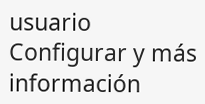usuario    Configurar y más información